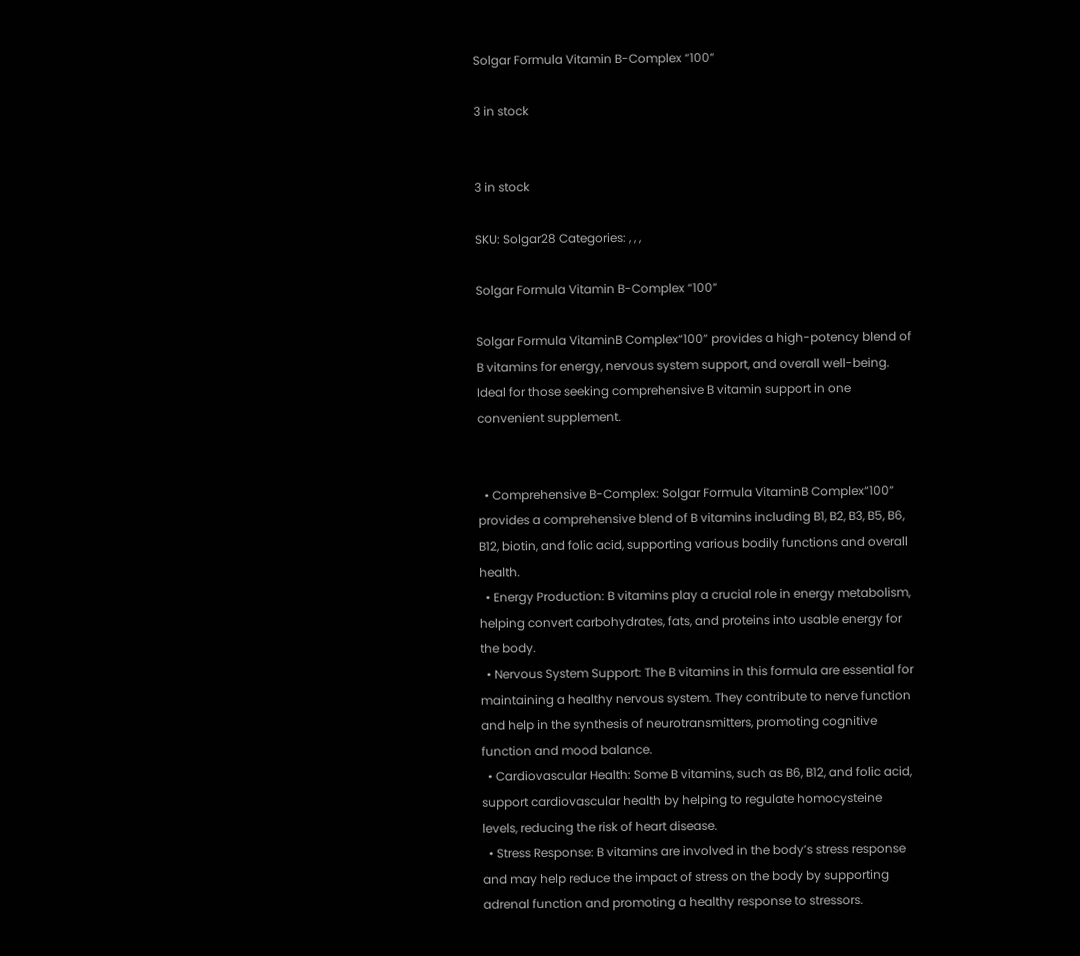Solgar Formula Vitamin B-Complex “100”

3 in stock


3 in stock

SKU: Solgar28 Categories: , , ,

Solgar Formula Vitamin B-Complex “100”

Solgar Formula VitaminB Complex“100” provides a high-potency blend of B vitamins for energy, nervous system support, and overall well-being. Ideal for those seeking comprehensive B vitamin support in one convenient supplement.


  • Comprehensive B-Complex: Solgar Formula VitaminB Complex“100” provides a comprehensive blend of B vitamins including B1, B2, B3, B5, B6, B12, biotin, and folic acid, supporting various bodily functions and overall health.
  • Energy Production: B vitamins play a crucial role in energy metabolism, helping convert carbohydrates, fats, and proteins into usable energy for the body.
  • Nervous System Support: The B vitamins in this formula are essential for maintaining a healthy nervous system. They contribute to nerve function and help in the synthesis of neurotransmitters, promoting cognitive function and mood balance.
  • Cardiovascular Health: Some B vitamins, such as B6, B12, and folic acid, support cardiovascular health by helping to regulate homocysteine levels, reducing the risk of heart disease.
  • Stress Response: B vitamins are involved in the body’s stress response and may help reduce the impact of stress on the body by supporting adrenal function and promoting a healthy response to stressors.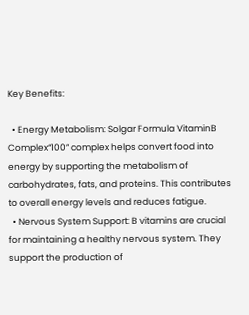Key Benefits:

  • Energy Metabolism: Solgar Formula VitaminB Complex“100” complex helps convert food into energy by supporting the metabolism of carbohydrates, fats, and proteins. This contributes to overall energy levels and reduces fatigue.
  • Nervous System Support: B vitamins are crucial for maintaining a healthy nervous system. They support the production of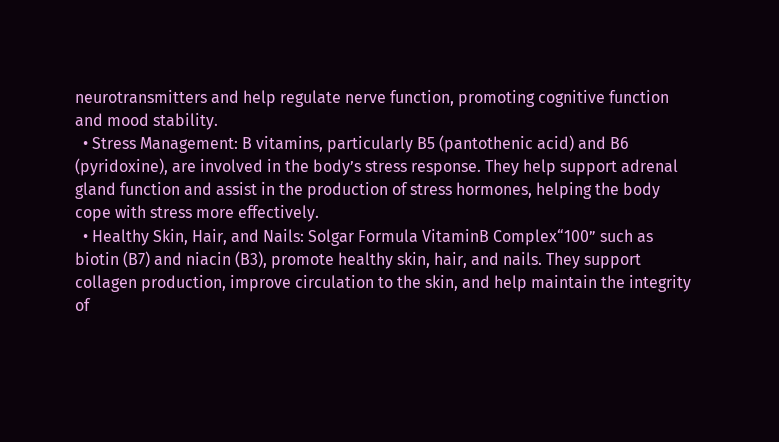neurotransmitters and help regulate nerve function, promoting cognitive function and mood stability.
  • Stress Management: B vitamins, particularly B5 (pantothenic acid) and B6 (pyridoxine), are involved in the body’s stress response. They help support adrenal gland function and assist in the production of stress hormones, helping the body cope with stress more effectively.
  • Healthy Skin, Hair, and Nails: Solgar Formula VitaminB Complex“100” such as biotin (B7) and niacin (B3), promote healthy skin, hair, and nails. They support collagen production, improve circulation to the skin, and help maintain the integrity of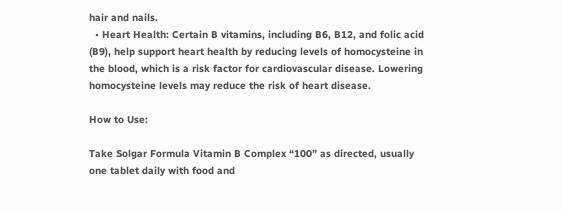hair and nails.
  • Heart Health: Certain B vitamins, including B6, B12, and folic acid (B9), help support heart health by reducing levels of homocysteine in the blood, which is a risk factor for cardiovascular disease. Lowering homocysteine levels may reduce the risk of heart disease.

How to Use:

Take Solgar Formula Vitamin B Complex “100” as directed, usually one tablet daily with food and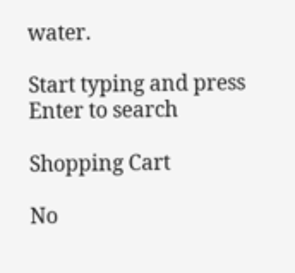water.

Start typing and press Enter to search

Shopping Cart

No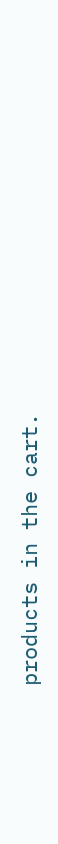products in the cart.